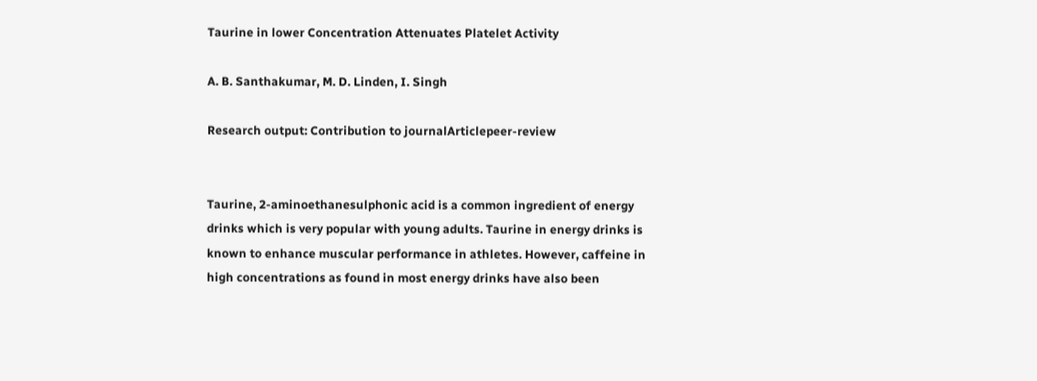Taurine in lower Concentration Attenuates Platelet Activity

A. B. Santhakumar, M. D. Linden, I. Singh

Research output: Contribution to journalArticlepeer-review


Taurine, 2-aminoethanesulphonic acid is a common ingredient of energy drinks which is very popular with young adults. Taurine in energy drinks is known to enhance muscular performance in athletes. However, caffeine in high concentrations as found in most energy drinks have also been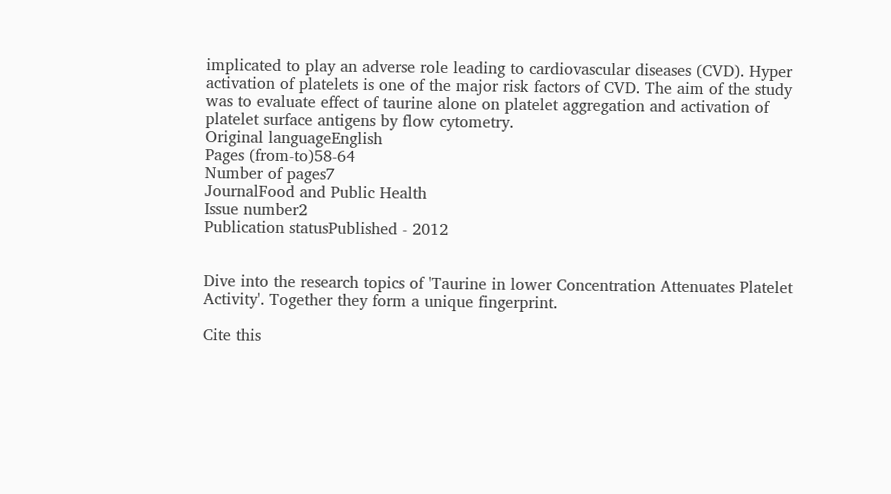implicated to play an adverse role leading to cardiovascular diseases (CVD). Hyper activation of platelets is one of the major risk factors of CVD. The aim of the study was to evaluate effect of taurine alone on platelet aggregation and activation of platelet surface antigens by flow cytometry.
Original languageEnglish
Pages (from-to)58-64
Number of pages7
JournalFood and Public Health
Issue number2
Publication statusPublished - 2012


Dive into the research topics of 'Taurine in lower Concentration Attenuates Platelet Activity'. Together they form a unique fingerprint.

Cite this